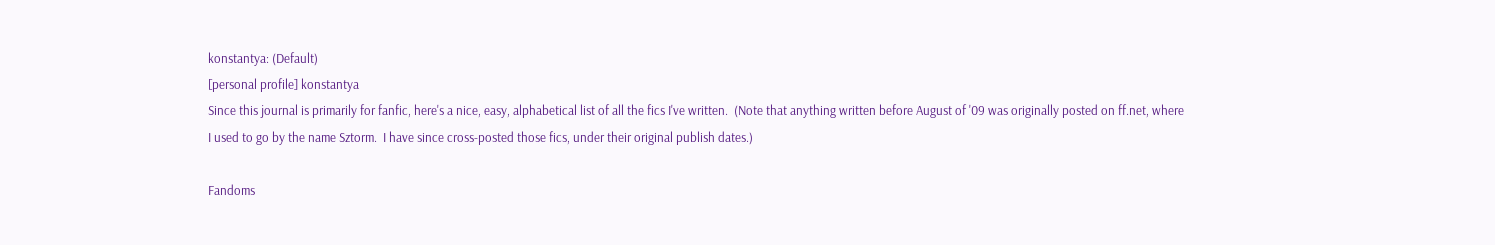konstantya: (Default)
[personal profile] konstantya
Since this journal is primarily for fanfic, here's a nice, easy, alphabetical list of all the fics I've written.  (Note that anything written before August of '09 was originally posted on ff.net, where I used to go by the name Sztorm.  I have since cross-posted those fics, under their original publish dates.)

Fandoms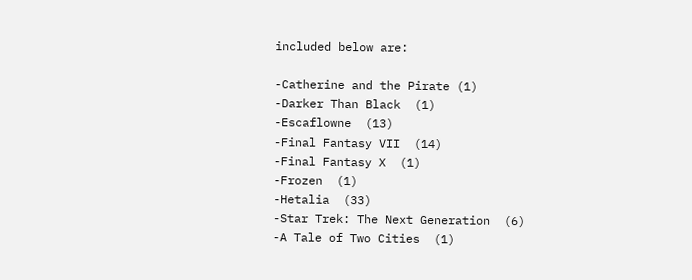included below are:

-Catherine and the Pirate (1)
-Darker Than Black  (1)
-Escaflowne  (13)
-Final Fantasy VII  (14)
-Final Fantasy X  (1)
-Frozen  (1)
-Hetalia  (33)
-Star Trek: The Next Generation  (6)
-A Tale of Two Cities  (1)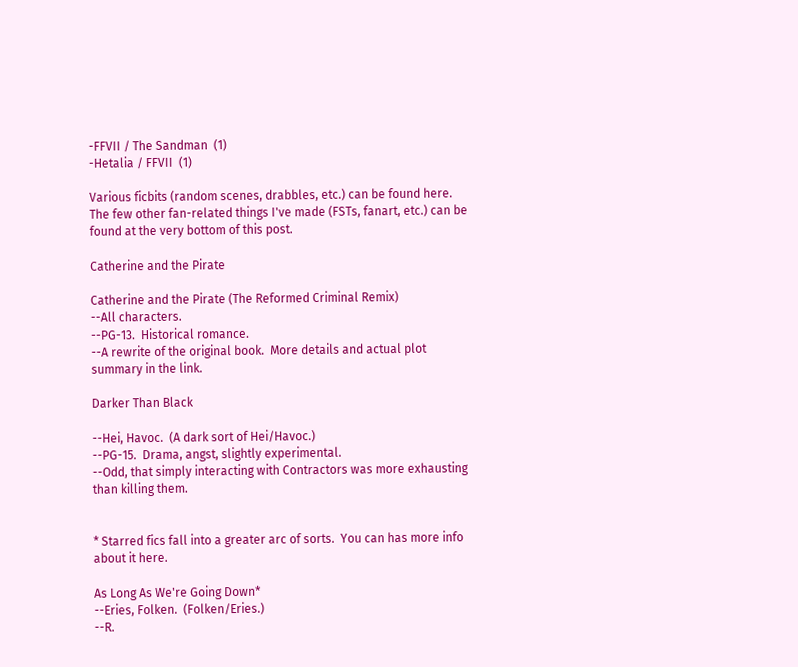-FFVII / The Sandman  (1)
-Hetalia / FFVII  (1)

Various ficbits (random scenes, drabbles, etc.) can be found here.  The few other fan-related things I've made (FSTs, fanart, etc.) can be found at the very bottom of this post.

Catherine and the Pirate

Catherine and the Pirate (The Reformed Criminal Remix)
--All characters.
--PG-13.  Historical romance.
--A rewrite of the original book.  More details and actual plot summary in the link.

Darker Than Black

--Hei, Havoc.  (A dark sort of Hei/Havoc.)
--PG-15.  Drama, angst, slightly experimental.
--Odd, that simply interacting with Contractors was more exhausting than killing them.


* Starred fics fall into a greater arc of sorts.  You can has more info about it here.

As Long As We're Going Down*
--Eries, Folken.  (Folken/Eries.)
--R.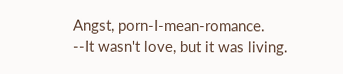Angst, porn-I-mean-romance.
--It wasn't love, but it was living.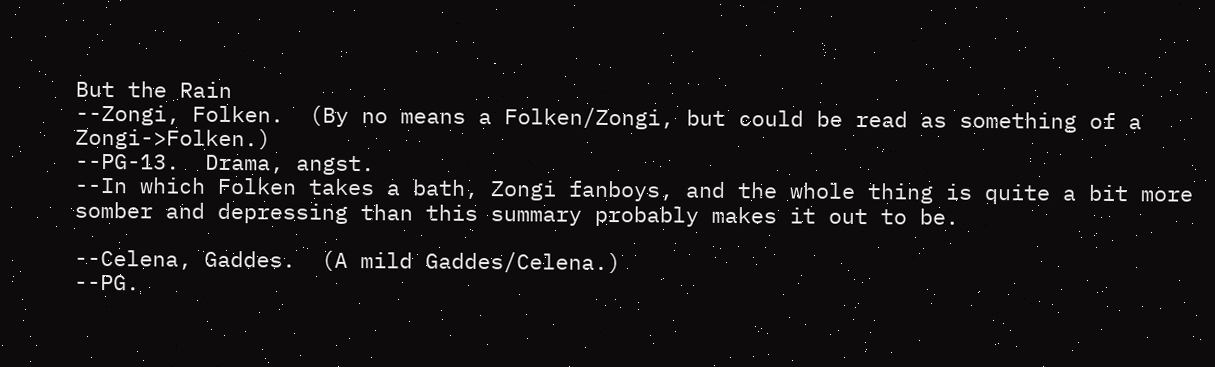But the Rain
--Zongi, Folken.  (By no means a Folken/Zongi, but could be read as something of a Zongi->Folken.)
--PG-13.  Drama, angst.
--In which Folken takes a bath, Zongi fanboys, and the whole thing is quite a bit more somber and depressing than this summary probably makes it out to be.

--Celena, Gaddes.  (A mild Gaddes/Celena.)
--PG.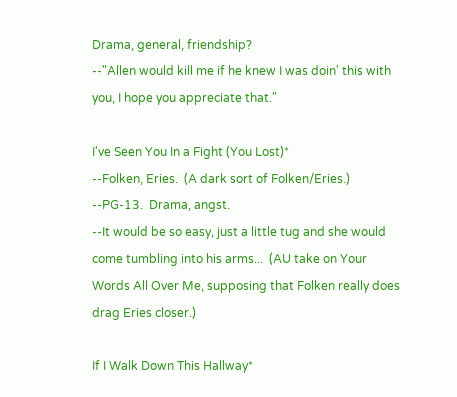Drama, general, friendship?
--"Allen would kill me if he knew I was doin' this with you, I hope you appreciate that."

I've Seen You In a Fight (You Lost)*
--Folken, Eries.  (A dark sort of Folken/Eries.)
--PG-13.  Drama, angst.
--It would be so easy, just a little tug and she would come tumbling into his arms...  (AU take on Your Words All Over Me, supposing that Folken really does drag Eries closer.)

If I Walk Down This Hallway*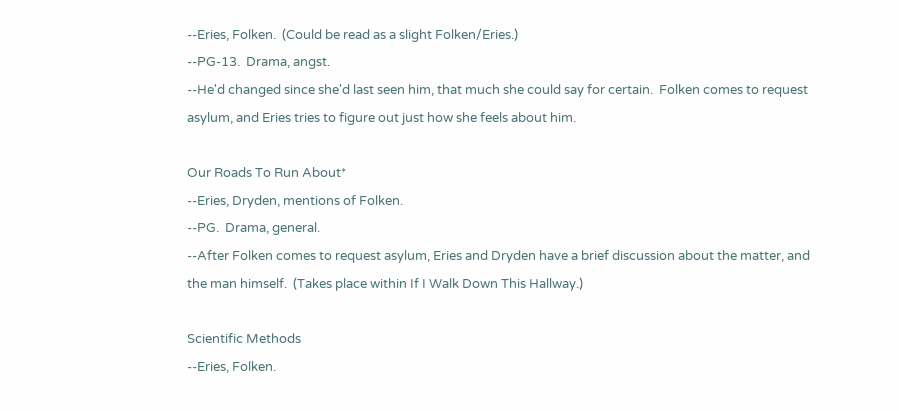--Eries, Folken.  (Could be read as a slight Folken/Eries.)
--PG-13.  Drama, angst.
--He'd changed since she'd last seen him, that much she could say for certain.  Folken comes to request asylum, and Eries tries to figure out just how she feels about him.

Our Roads To Run About*
--Eries, Dryden, mentions of Folken.
--PG.  Drama, general.
--After Folken comes to request asylum, Eries and Dryden have a brief discussion about the matter, and the man himself.  (Takes place within If I Walk Down This Hallway.)

Scientific Methods
--Eries, Folken.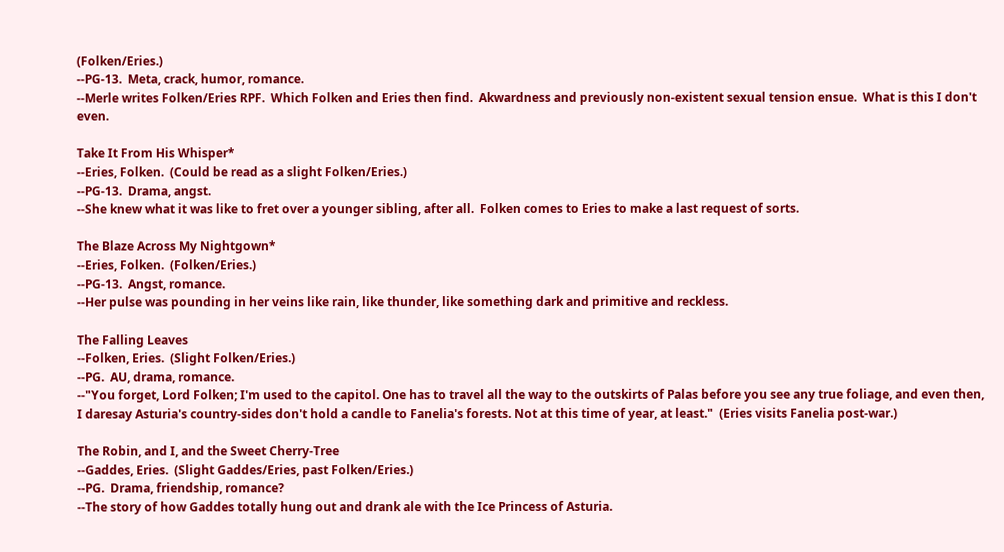(Folken/Eries.)
--PG-13.  Meta, crack, humor, romance.
--Merle writes Folken/Eries RPF.  Which Folken and Eries then find.  Akwardness and previously non-existent sexual tension ensue.  What is this I don't even.

Take It From His Whisper*
--Eries, Folken.  (Could be read as a slight Folken/Eries.)
--PG-13.  Drama, angst.
--She knew what it was like to fret over a younger sibling, after all.  Folken comes to Eries to make a last request of sorts.

The Blaze Across My Nightgown*
--Eries, Folken.  (Folken/Eries.)
--PG-13.  Angst, romance.
--Her pulse was pounding in her veins like rain, like thunder, like something dark and primitive and reckless.

The Falling Leaves
--Folken, Eries.  (Slight Folken/Eries.)
--PG.  AU, drama, romance.
--"You forget, Lord Folken; I'm used to the capitol. One has to travel all the way to the outskirts of Palas before you see any true foliage, and even then, I daresay Asturia's country-sides don't hold a candle to Fanelia's forests. Not at this time of year, at least."  (Eries visits Fanelia post-war.)

The Robin, and I, and the Sweet Cherry-Tree
--Gaddes, Eries.  (Slight Gaddes/Eries, past Folken/Eries.)
--PG.  Drama, friendship, romance?
--The story of how Gaddes totally hung out and drank ale with the Ice Princess of Asturia.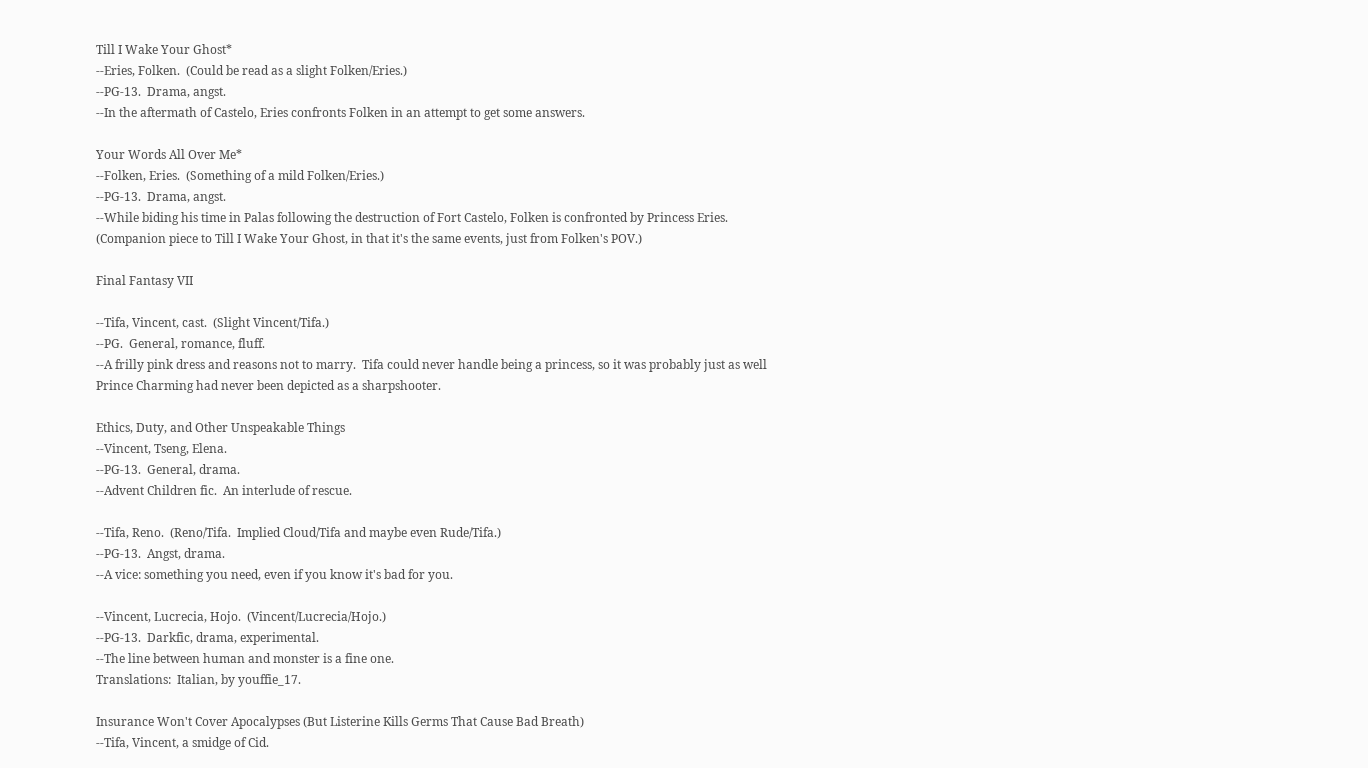Till I Wake Your Ghost*
--Eries, Folken.  (Could be read as a slight Folken/Eries.)
--PG-13.  Drama, angst.
--In the aftermath of Castelo, Eries confronts Folken in an attempt to get some answers.

Your Words All Over Me*
--Folken, Eries.  (Something of a mild Folken/Eries.)
--PG-13.  Drama, angst.
--While biding his time in Palas following the destruction of Fort Castelo, Folken is confronted by Princess Eries.  (Companion piece to Till I Wake Your Ghost, in that it's the same events, just from Folken's POV.)

Final Fantasy VII

--Tifa, Vincent, cast.  (Slight Vincent/Tifa.)
--PG.  General, romance, fluff.
--A frilly pink dress and reasons not to marry.  Tifa could never handle being a princess, so it was probably just as well Prince Charming had never been depicted as a sharpshooter.

Ethics, Duty, and Other Unspeakable Things
--Vincent, Tseng, Elena.
--PG-13.  General, drama.
--Advent Children fic.  An interlude of rescue.

--Tifa, Reno.  (Reno/Tifa.  Implied Cloud/Tifa and maybe even Rude/Tifa.)
--PG-13.  Angst, drama.
--A vice: something you need, even if you know it's bad for you.

--Vincent, Lucrecia, Hojo.  (Vincent/Lucrecia/Hojo.)
--PG-13.  Darkfic, drama, experimental.
--The line between human and monster is a fine one.
Translations:  Italian, by youffie_17.

Insurance Won't Cover Apocalypses (But Listerine Kills Germs That Cause Bad Breath)
--Tifa, Vincent, a smidge of Cid.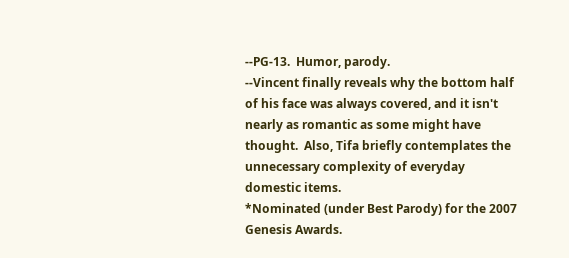--PG-13.  Humor, parody.
--Vincent finally reveals why the bottom half of his face was always covered, and it isn't nearly as romantic as some might have thought.  Also, Tifa briefly contemplates the unnecessary complexity of everyday domestic items.
*Nominated (under Best Parody) for the 2007 Genesis Awards.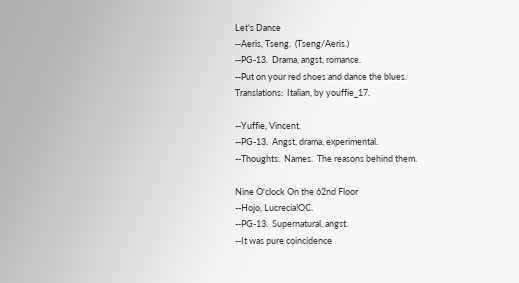Let's Dance
--Aeris, Tseng.  (Tseng/Aeris.)
--PG-13.  Drama, angst, romance.
--Put on your red shoes and dance the blues.
Translations:  Italian, by youffie_17.

--Yuffie, Vincent.
--PG-13.  Angst, drama, experimental.
--Thoughts.  Names.  The reasons behind them.

Nine O'clock On the 62nd Floor
--Hojo, Lucrecia!OC.
--PG-13.  Supernatural, angst.
--It was pure coincidence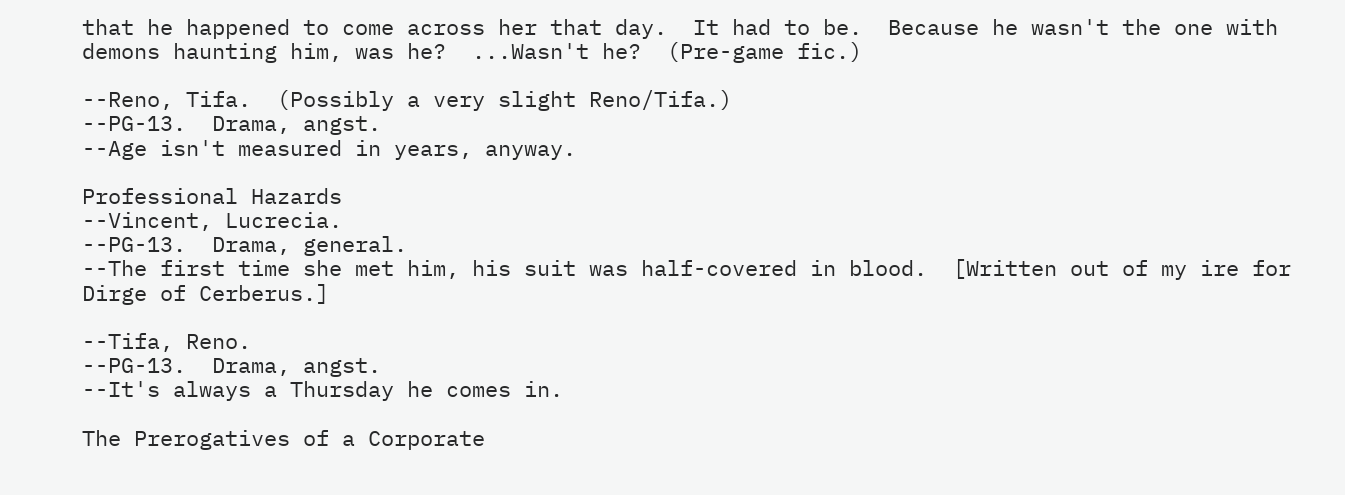that he happened to come across her that day.  It had to be.  Because he wasn't the one with demons haunting him, was he?  ...Wasn't he?  (Pre-game fic.)

--Reno, Tifa.  (Possibly a very slight Reno/Tifa.)
--PG-13.  Drama, angst.
--Age isn't measured in years, anyway.

Professional Hazards
--Vincent, Lucrecia.
--PG-13.  Drama, general.
--The first time she met him, his suit was half-covered in blood.  [Written out of my ire for Dirge of Cerberus.]

--Tifa, Reno.
--PG-13.  Drama, angst.
--It's always a Thursday he comes in.

The Prerogatives of a Corporate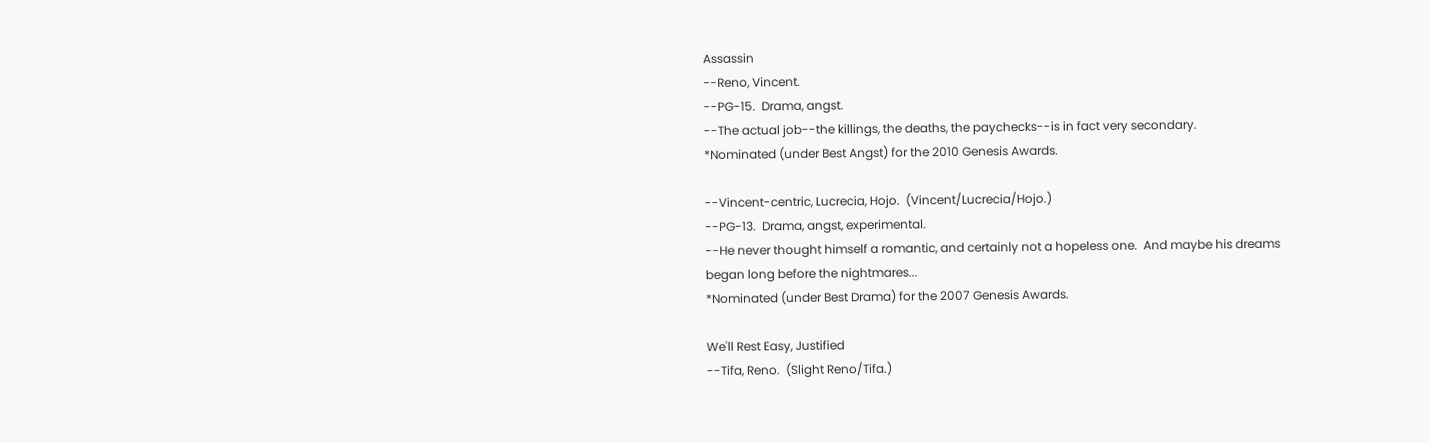Assassin
--Reno, Vincent.
--PG-15.  Drama, angst.
--The actual job--the killings, the deaths, the paychecks--is in fact very secondary.
*Nominated (under Best Angst) for the 2010 Genesis Awards.

--Vincent-centric, Lucrecia, Hojo.  (Vincent/Lucrecia/Hojo.)
--PG-13.  Drama, angst, experimental.
--He never thought himself a romantic, and certainly not a hopeless one.  And maybe his dreams began long before the nightmares...
*Nominated (under Best Drama) for the 2007 Genesis Awards.

We'll Rest Easy, Justified
--Tifa, Reno.  (Slight Reno/Tifa.)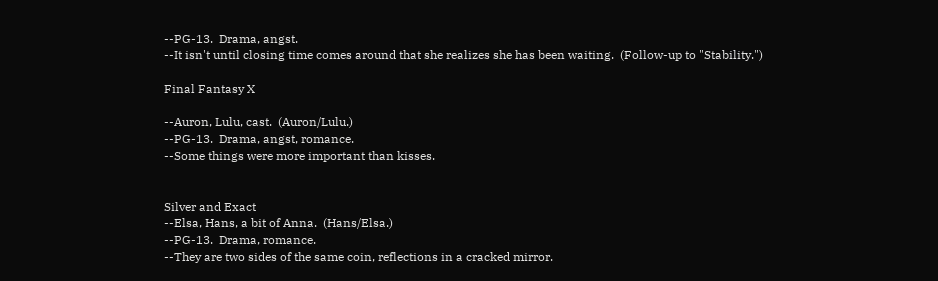--PG-13.  Drama, angst.
--It isn't until closing time comes around that she realizes she has been waiting.  (Follow-up to "Stability.")

Final Fantasy X

--Auron, Lulu, cast.  (Auron/Lulu.)
--PG-13.  Drama, angst, romance.
--Some things were more important than kisses.


Silver and Exact
--Elsa, Hans, a bit of Anna.  (Hans/Elsa.)
--PG-13.  Drama, romance.
--They are two sides of the same coin, reflections in a cracked mirror.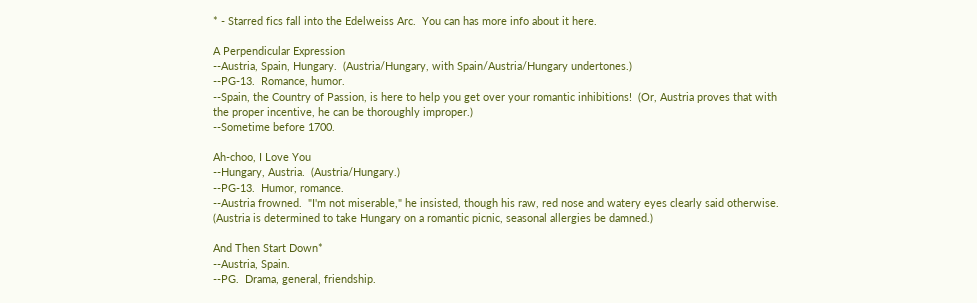* - Starred fics fall into the Edelweiss Arc.  You can has more info about it here.

A Perpendicular Expression
--Austria, Spain, Hungary.  (Austria/Hungary, with Spain/Austria/Hungary undertones.)
--PG-13.  Romance, humor.
--Spain, the Country of Passion, is here to help you get over your romantic inhibitions!  (Or, Austria proves that with the proper incentive, he can be thoroughly improper.)
--Sometime before 1700.

Ah-choo, I Love You
--Hungary, Austria.  (Austria/Hungary.)
--PG-13.  Humor, romance.
--Austria frowned.  "I'm not miserable," he insisted, though his raw, red nose and watery eyes clearly said otherwise.  (Austria is determined to take Hungary on a romantic picnic, seasonal allergies be damned.)

And Then Start Down*
--Austria, Spain.
--PG.  Drama, general, friendship.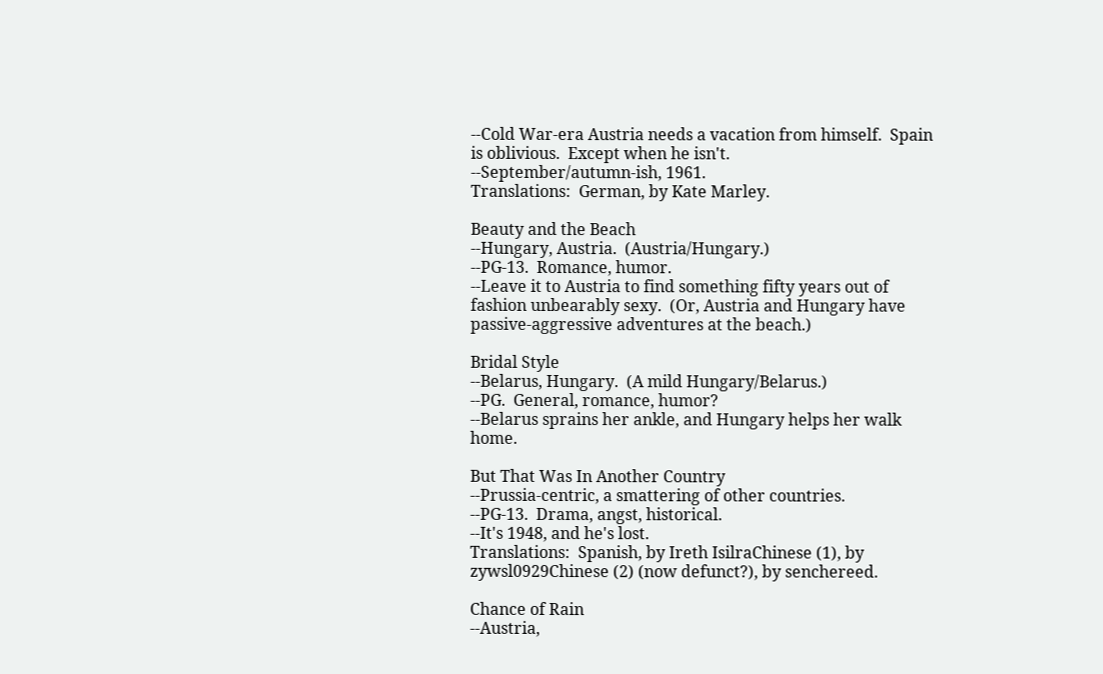--Cold War-era Austria needs a vacation from himself.  Spain is oblivious.  Except when he isn't.
--September/autumn-ish, 1961.
Translations:  German, by Kate Marley.

Beauty and the Beach
--Hungary, Austria.  (Austria/Hungary.)
--PG-13.  Romance, humor.
--Leave it to Austria to find something fifty years out of fashion unbearably sexy.  (Or, Austria and Hungary have passive-aggressive adventures at the beach.)

Bridal Style
--Belarus, Hungary.  (A mild Hungary/Belarus.)
--PG.  General, romance, humor?
--Belarus sprains her ankle, and Hungary helps her walk home.

But That Was In Another Country
--Prussia-centric, a smattering of other countries.
--PG-13.  Drama, angst, historical.
--It's 1948, and he's lost.
Translations:  Spanish, by Ireth IsilraChinese (1), by zywsl0929Chinese (2) (now defunct?), by senchereed.

Chance of Rain
--Austria,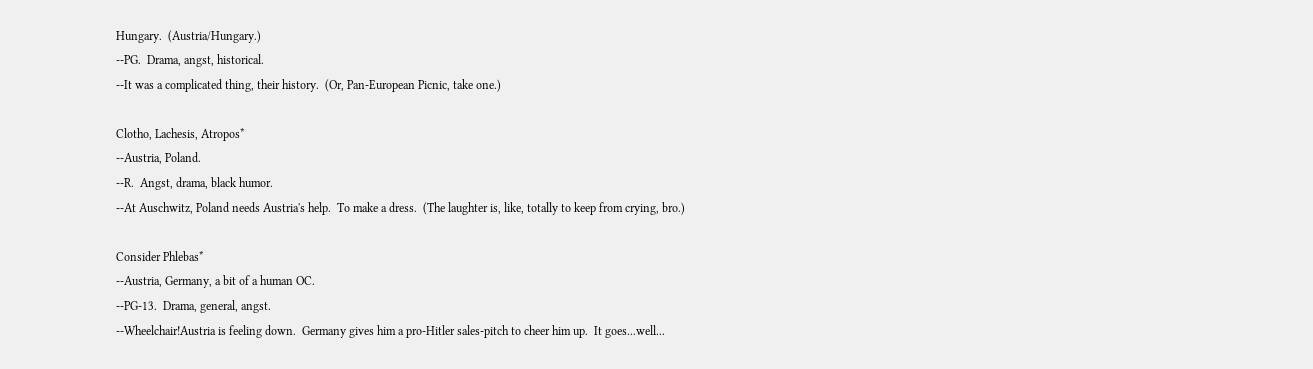Hungary.  (Austria/Hungary.)
--PG.  Drama, angst, historical.
--It was a complicated thing, their history.  (Or, Pan-European Picnic, take one.)

Clotho, Lachesis, Atropos*
--Austria, Poland.
--R.  Angst, drama, black humor.
--At Auschwitz, Poland needs Austria's help.  To make a dress.  (The laughter is, like, totally to keep from crying, bro.)

Consider Phlebas*
--Austria, Germany, a bit of a human OC.
--PG-13.  Drama, general, angst.
--Wheelchair!Austria is feeling down.  Germany gives him a pro-Hitler sales-pitch to cheer him up.  It goes...well...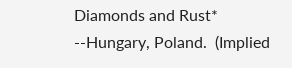Diamonds and Rust*
--Hungary, Poland.  (Implied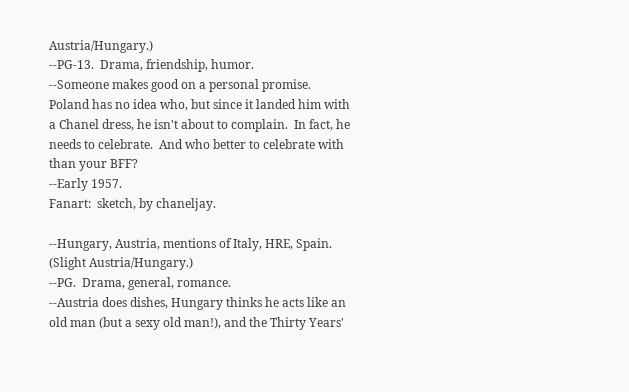Austria/Hungary.)
--PG-13.  Drama, friendship, humor.
--Someone makes good on a personal promise.  Poland has no idea who, but since it landed him with a Chanel dress, he isn't about to complain.  In fact, he needs to celebrate.  And who better to celebrate with than your BFF?
--Early 1957.
Fanart:  sketch, by chaneljay.

--Hungary, Austria, mentions of Italy, HRE, Spain.  (Slight Austria/Hungary.)
--PG.  Drama, general, romance.
--Austria does dishes, Hungary thinks he acts like an old man (but a sexy old man!), and the Thirty Years'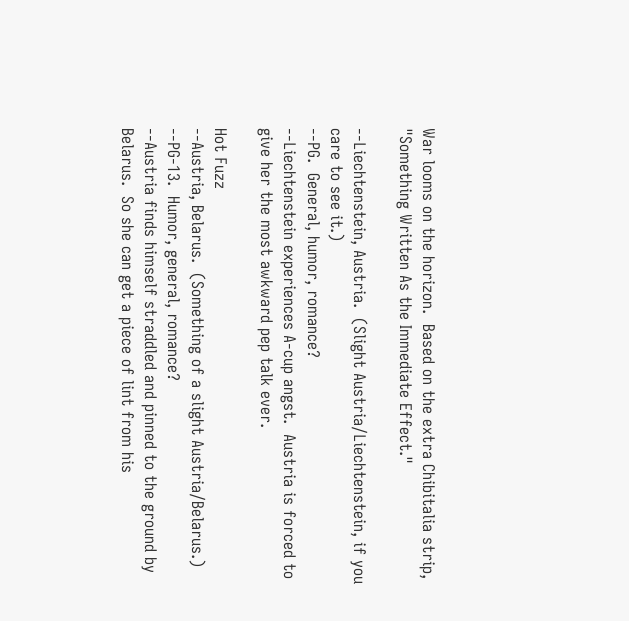War looms on the horizon.  Based on the extra Chibitalia strip, "Something Written As the Immediate Effect."

--Liechtenstein, Austria.  (Slight Austria/Liechtenstein, if you care to see it.)
--PG.  General, humor, romance?
--Liechtenstein experiences A-cup angst.  Austria is forced to give her the most awkward pep talk ever.

Hot Fuzz
--Austria, Belarus.  (Something of a slight Austria/Belarus.)
--PG-13.  Humor, general, romance?
--Austria finds himself straddled and pinned to the ground by Belarus.  So she can get a piece of lint from his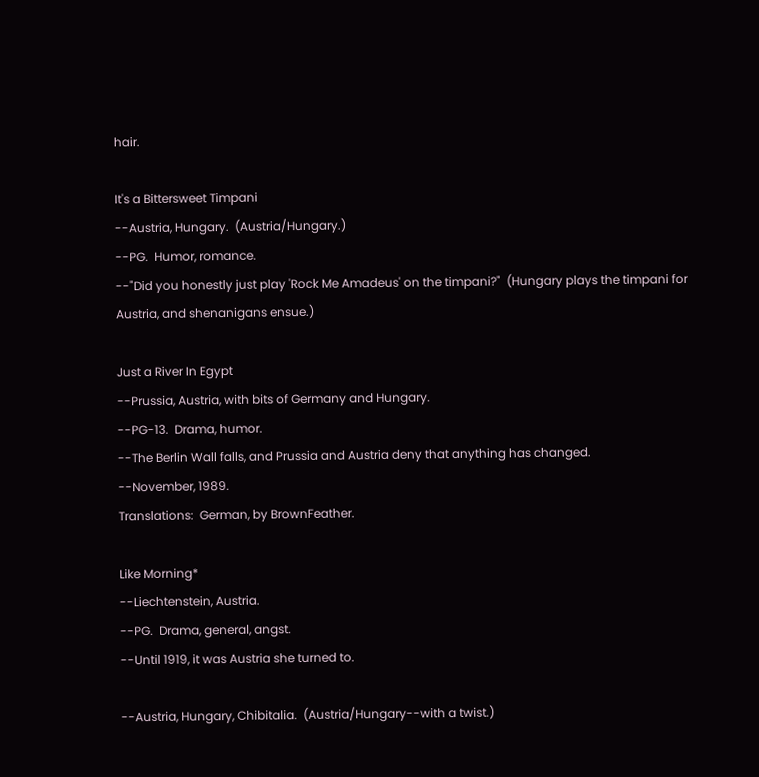hair.

It's a Bittersweet Timpani
--Austria, Hungary.  (Austria/Hungary.)
--PG.  Humor, romance.
--"Did you honestly just play 'Rock Me Amadeus' on the timpani?"  (Hungary plays the timpani for Austria, and shenanigans ensue.)

Just a River In Egypt
--Prussia, Austria, with bits of Germany and Hungary.
--PG-13.  Drama, humor.
--The Berlin Wall falls, and Prussia and Austria deny that anything has changed.
--November, 1989.
Translations:  German, by BrownFeather.

Like Morning*
--Liechtenstein, Austria.
--PG.  Drama, general, angst.
--Until 1919, it was Austria she turned to.

--Austria, Hungary, Chibitalia.  (Austria/Hungary--with a twist.)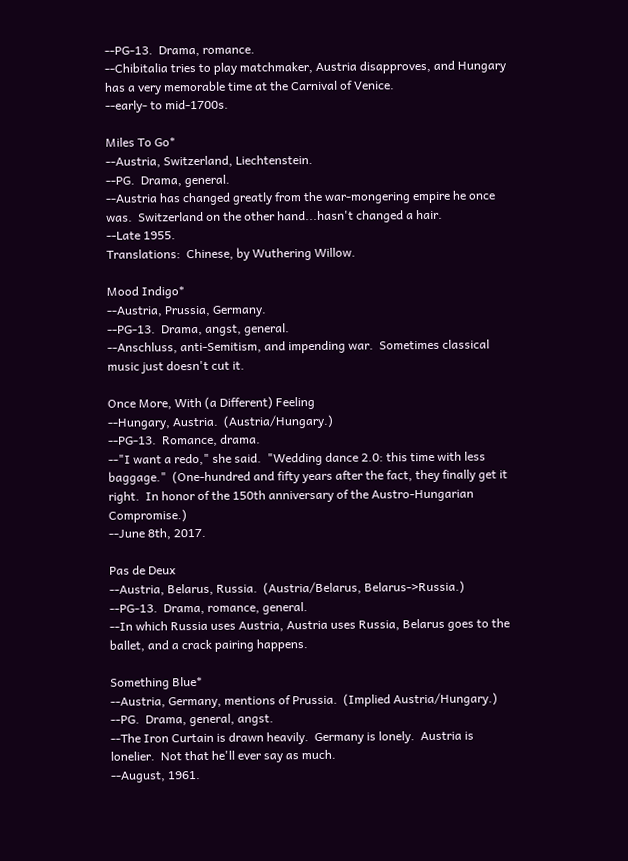--PG-13.  Drama, romance.
--Chibitalia tries to play matchmaker, Austria disapproves, and Hungary has a very memorable time at the Carnival of Venice.
--early- to mid-1700s.

Miles To Go*
--Austria, Switzerland, Liechtenstein.
--PG.  Drama, general.
--Austria has changed greatly from the war-mongering empire he once was.  Switzerland on the other hand...hasn't changed a hair.
--Late 1955.
Translations:  Chinese, by Wuthering Willow.

Mood Indigo*
--Austria, Prussia, Germany.
--PG-13.  Drama, angst, general.
--Anschluss, anti-Semitism, and impending war.  Sometimes classical music just doesn't cut it.

Once More, With (a Different) Feeling
--Hungary, Austria.  (Austria/Hungary.)
--PG-13.  Romance, drama.
--"I want a redo," she said.  "Wedding dance 2.0: this time with less baggage."  (One-hundred and fifty years after the fact, they finally get it right.  In honor of the 150th anniversary of the Austro-Hungarian Compromise.)
--June 8th, 2017.

Pas de Deux
--Austria, Belarus, Russia.  (Austria/Belarus, Belarus->Russia.)
--PG-13.  Drama, romance, general.
--In which Russia uses Austria, Austria uses Russia, Belarus goes to the ballet, and a crack pairing happens.

Something Blue*
--Austria, Germany, mentions of Prussia.  (Implied Austria/Hungary.)
--PG.  Drama, general, angst.
--The Iron Curtain is drawn heavily.  Germany is lonely.  Austria is lonelier.  Not that he'll ever say as much.
--August, 1961.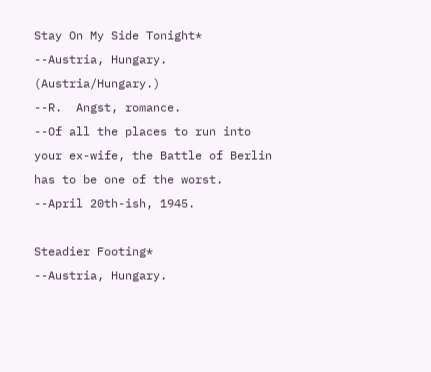Stay On My Side Tonight*
--Austria, Hungary.  (Austria/Hungary.)
--R.  Angst, romance.
--Of all the places to run into your ex-wife, the Battle of Berlin has to be one of the worst.
--April 20th-ish, 1945.

Steadier Footing*
--Austria, Hungary.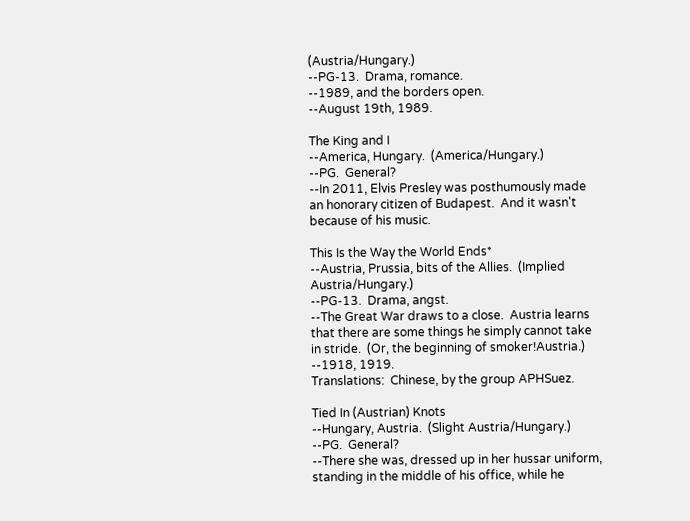(Austria/Hungary.)
--PG-13.  Drama, romance.
--1989, and the borders open.
--August 19th, 1989.

The King and I
--America, Hungary.  (America/Hungary.)
--PG.  General?
--In 2011, Elvis Presley was posthumously made an honorary citizen of Budapest.  And it wasn't because of his music.

This Is the Way the World Ends*
--Austria, Prussia, bits of the Allies.  (Implied Austria/Hungary.)
--PG-13.  Drama, angst.
--The Great War draws to a close.  Austria learns that there are some things he simply cannot take in stride.  (Or, the beginning of smoker!Austria.)
--1918, 1919.
Translations:  Chinese, by the group APHSuez.

Tied In (Austrian) Knots
--Hungary, Austria.  (Slight Austria/Hungary.)
--PG.  General?
--There she was, dressed up in her hussar uniform, standing in the middle of his office, while he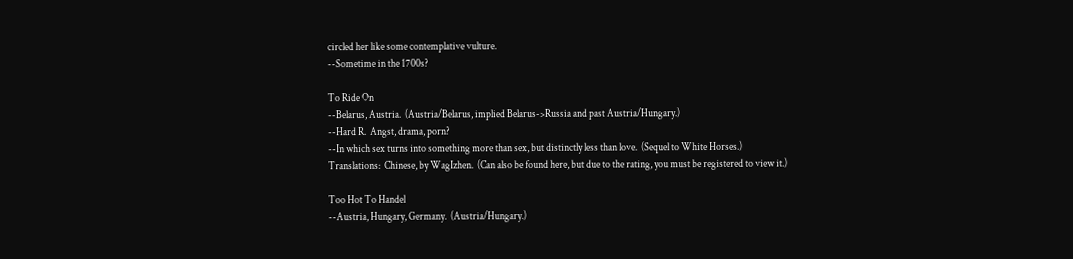circled her like some contemplative vulture.
--Sometime in the 1700s?

To Ride On
--Belarus, Austria.  (Austria/Belarus, implied Belarus->Russia and past Austria/Hungary.)
--Hard R.  Angst, drama, porn?
--In which sex turns into something more than sex, but distinctly less than love.  (Sequel to White Horses.)
Translations:  Chinese, by WagIzhen.  (Can also be found here, but due to the rating, you must be registered to view it.)

Too Hot To Handel
--Austria, Hungary, Germany.  (Austria/Hungary.)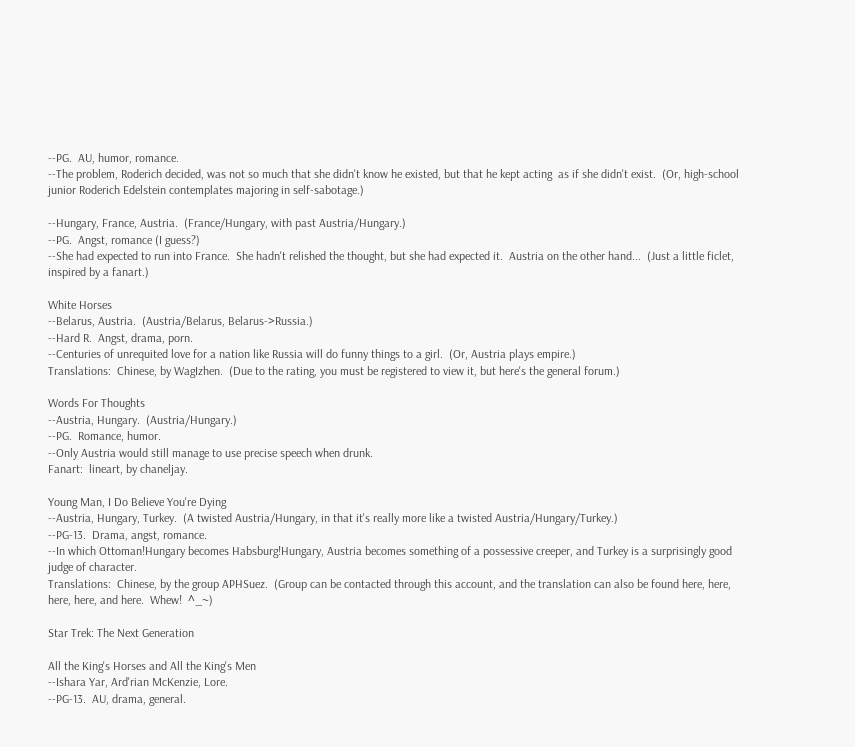--PG.  AU, humor, romance.
--The problem, Roderich decided, was not so much that she didn't know he existed, but that he kept acting  as if she didn't exist.  (Or, high-school junior Roderich Edelstein contemplates majoring in self-sabotage.)

--Hungary, France, Austria.  (France/Hungary, with past Austria/Hungary.)
--PG.  Angst, romance (I guess?)
--She had expected to run into France.  She hadn't relished the thought, but she had expected it.  Austria on the other hand...  (Just a little ficlet, inspired by a fanart.)

White Horses
--Belarus, Austria.  (Austria/Belarus, Belarus->Russia.)
--Hard R.  Angst, drama, porn.
--Centuries of unrequited love for a nation like Russia will do funny things to a girl.  (Or, Austria plays empire.)
Translations:  Chinese, by WagIzhen.  (Due to the rating, you must be registered to view it, but here's the general forum.)

Words For Thoughts
--Austria, Hungary.  (Austria/Hungary.)
--PG.  Romance, humor.
--Only Austria would still manage to use precise speech when drunk.
Fanart:  lineart, by chaneljay.

Young Man, I Do Believe You're Dying
--Austria, Hungary, Turkey.  (A twisted Austria/Hungary, in that it's really more like a twisted Austria/Hungary/Turkey.)
--PG-13.  Drama, angst, romance.
--In which Ottoman!Hungary becomes Habsburg!Hungary, Austria becomes something of a possessive creeper, and Turkey is a surprisingly good judge of character.
Translations:  Chinese, by the group APHSuez.  (Group can be contacted through this account, and the translation can also be found here, here, here, here, and here.  Whew!  ^_~)

Star Trek: The Next Generation

All the King's Horses and All the King's Men
--Ishara Yar, Ard'rian McKenzie, Lore.
--PG-13.  AU, drama, general.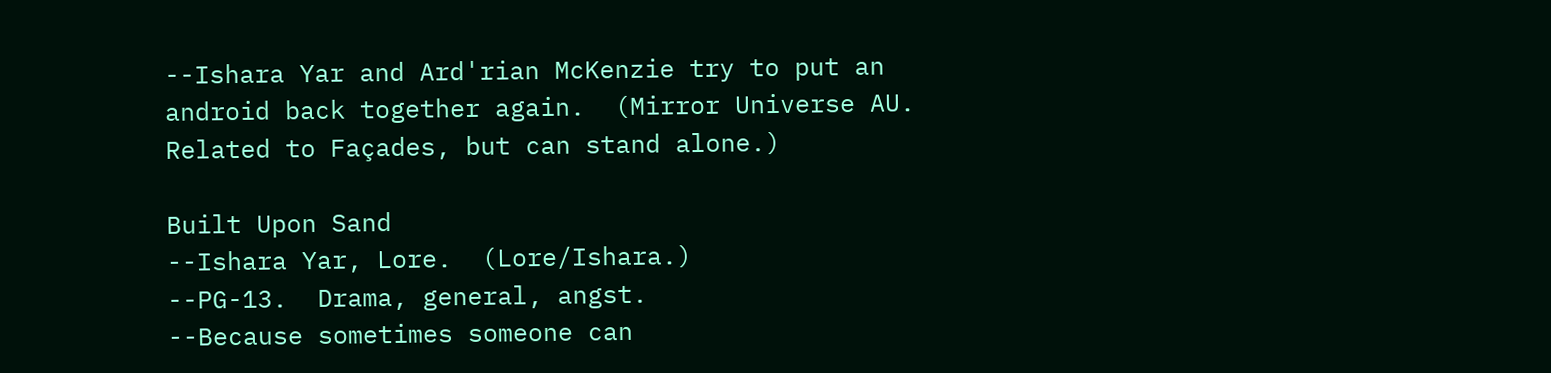--Ishara Yar and Ard'rian McKenzie try to put an android back together again.  (Mirror Universe AU.  Related to Façades, but can stand alone.)

Built Upon Sand
--Ishara Yar, Lore.  (Lore/Ishara.)
--PG-13.  Drama, general, angst.
--Because sometimes someone can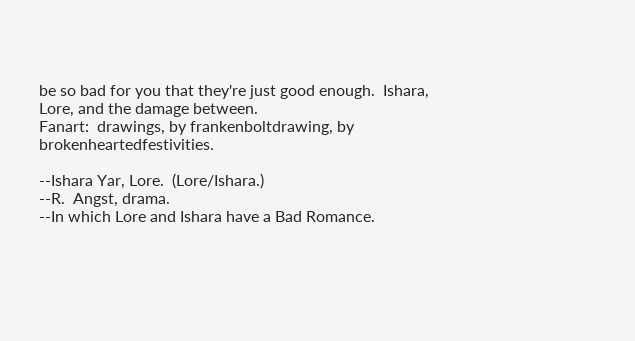be so bad for you that they're just good enough.  Ishara, Lore, and the damage between.
Fanart:  drawings, by frankenboltdrawing, by brokenheartedfestivities.

--Ishara Yar, Lore.  (Lore/Ishara.)
--R.  Angst, drama.
--In which Lore and Ishara have a Bad Romance.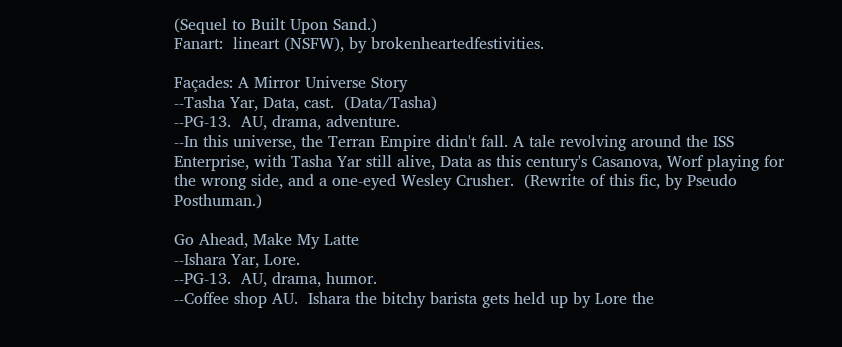(Sequel to Built Upon Sand.)
Fanart:  lineart (NSFW), by brokenheartedfestivities.

Façades: A Mirror Universe Story
--Tasha Yar, Data, cast.  (Data/Tasha)
--PG-13.  AU, drama, adventure.
--In this universe, the Terran Empire didn't fall. A tale revolving around the ISS Enterprise, with Tasha Yar still alive, Data as this century's Casanova, Worf playing for the wrong side, and a one-eyed Wesley Crusher.  (Rewrite of this fic, by Pseudo Posthuman.)

Go Ahead, Make My Latte
--Ishara Yar, Lore.
--PG-13.  AU, drama, humor.
--Coffee shop AU.  Ishara the bitchy barista gets held up by Lore the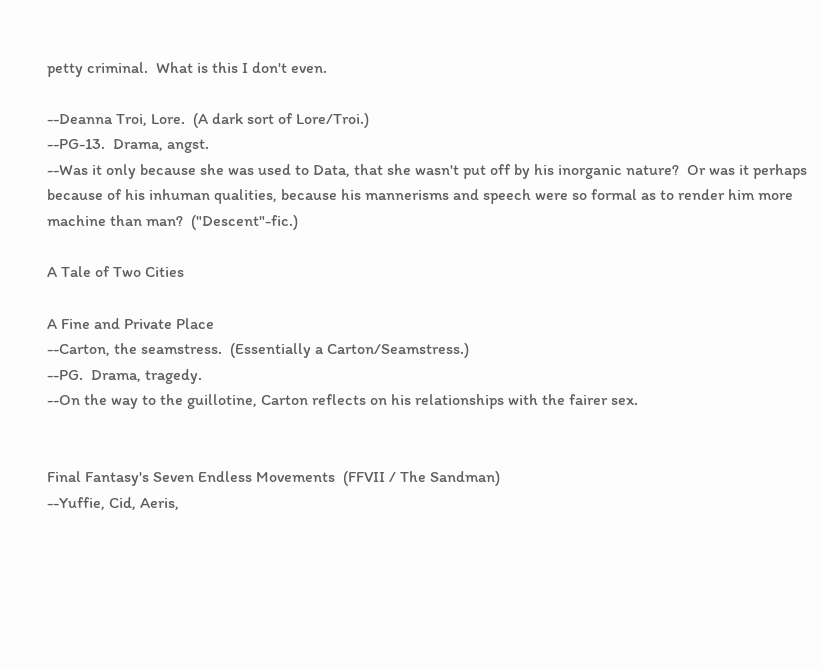petty criminal.  What is this I don't even.

--Deanna Troi, Lore.  (A dark sort of Lore/Troi.)
--PG-13.  Drama, angst.
--Was it only because she was used to Data, that she wasn't put off by his inorganic nature?  Or was it perhaps because of his inhuman qualities, because his mannerisms and speech were so formal as to render him more machine than man?  ("Descent"-fic.)

A Tale of Two Cities

A Fine and Private Place
--Carton, the seamstress.  (Essentially a Carton/Seamstress.)
--PG.  Drama, tragedy.
--On the way to the guillotine, Carton reflects on his relationships with the fairer sex.


Final Fantasy's Seven Endless Movements  (FFVII / The Sandman)
--Yuffie, Cid, Aeris,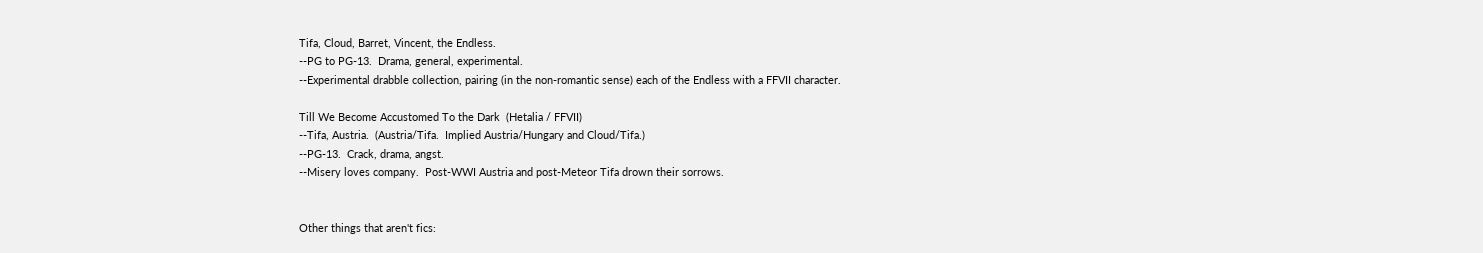Tifa, Cloud, Barret, Vincent, the Endless.
--PG to PG-13.  Drama, general, experimental.
--Experimental drabble collection, pairing (in the non-romantic sense) each of the Endless with a FFVII character.

Till We Become Accustomed To the Dark  (Hetalia / FFVII)
--Tifa, Austria.  (Austria/Tifa.  Implied Austria/Hungary and Cloud/Tifa.)
--PG-13.  Crack, drama, angst.
--Misery loves company.  Post-WWI Austria and post-Meteor Tifa drown their sorrows.


Other things that aren't fics: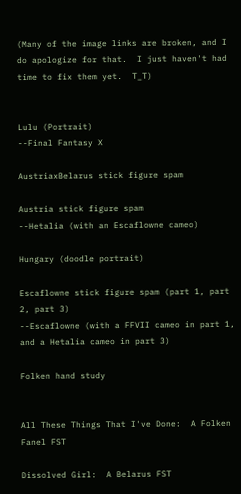(Many of the image links are broken, and I do apologize for that.  I just haven't had time to fix them yet.  T_T)


Lulu (Portrait)
--Final Fantasy X

AustriaxBelarus stick figure spam

Austria stick figure spam
--Hetalia (with an Escaflowne cameo)

Hungary (doodle portrait)

Escaflowne stick figure spam (part 1, part 2, part 3)
--Escaflowne (with a FFVII cameo in part 1, and a Hetalia cameo in part 3)

Folken hand study


All These Things That I've Done:  A Folken Fanel FST

Dissolved Girl:  A Belarus FST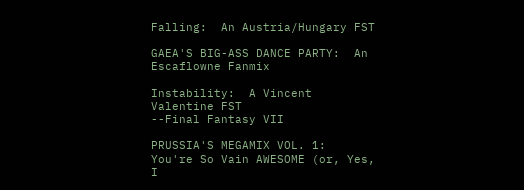Falling:  An Austria/Hungary FST

GAEA'S BIG-ASS DANCE PARTY:  An Escaflowne Fanmix

Instability:  A Vincent Valentine FST
--Final Fantasy VII

PRUSSIA'S MEGAMIX VOL. 1:  You're So Vain AWESOME (or, Yes, I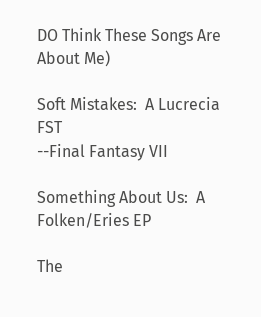DO Think These Songs Are About Me)

Soft Mistakes:  A Lucrecia FST
--Final Fantasy VII

Something About Us:  A Folken/Eries EP

The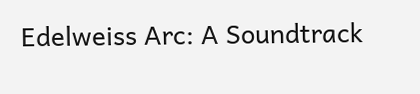Edelweiss Arc: A Soundtrack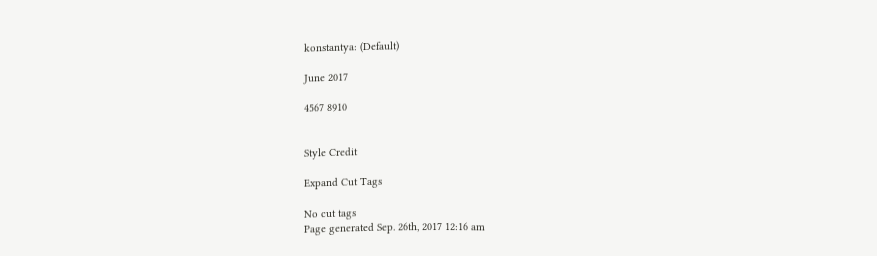konstantya: (Default)

June 2017

4567 8910


Style Credit

Expand Cut Tags

No cut tags
Page generated Sep. 26th, 2017 12:16 am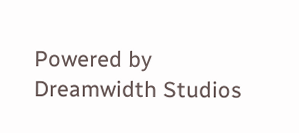Powered by Dreamwidth Studios